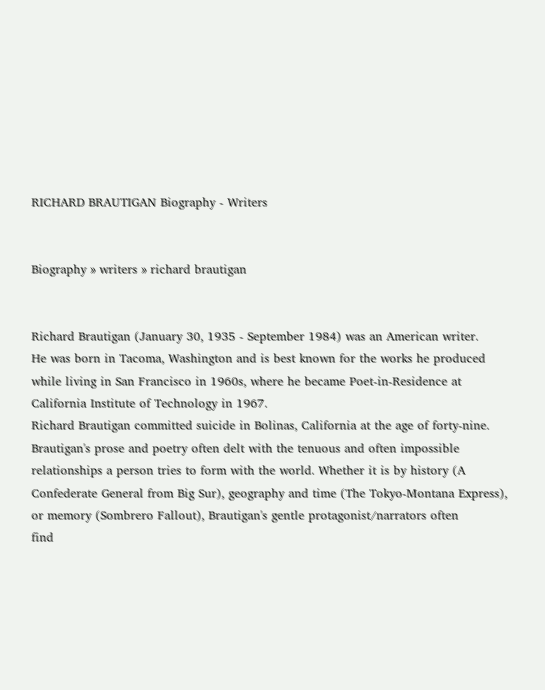RICHARD BRAUTIGAN Biography - Writers


Biography » writers » richard brautigan


Richard Brautigan (January 30, 1935 - September 1984) was an American writer.
He was born in Tacoma, Washington and is best known for the works he produced
while living in San Francisco in 1960s, where he became Poet-in-Residence at
California Institute of Technology in 1967.
Richard Brautigan committed suicide in Bolinas, California at the age of forty-nine.
Brautigan's prose and poetry often delt with the tenuous and often impossible
relationships a person tries to form with the world. Whether it is by history (A
Confederate General from Big Sur), geography and time (The Tokyo-Montana Express),
or memory (Sombrero Fallout), Brautigan's gentle protagonist/narrators often
find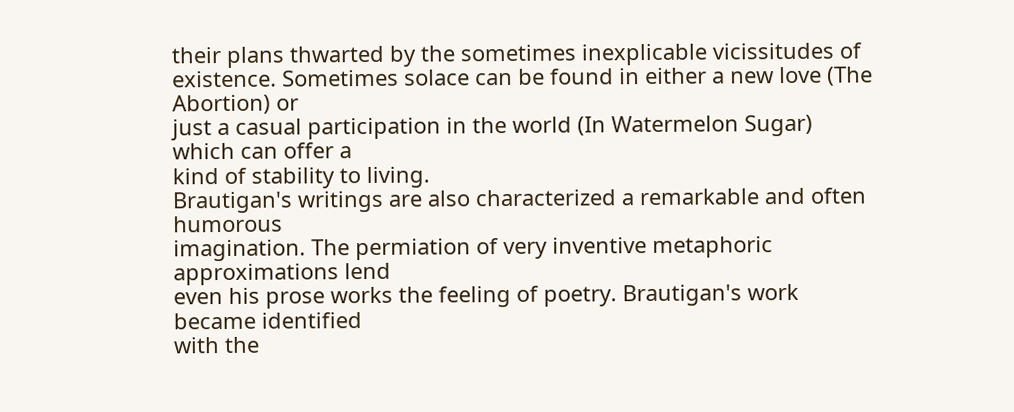their plans thwarted by the sometimes inexplicable vicissitudes of
existence. Sometimes solace can be found in either a new love (The Abortion) or
just a casual participation in the world (In Watermelon Sugar) which can offer a
kind of stability to living.
Brautigan's writings are also characterized a remarkable and often humorous
imagination. The permiation of very inventive metaphoric approximations lend
even his prose works the feeling of poetry. Brautigan's work became identified
with the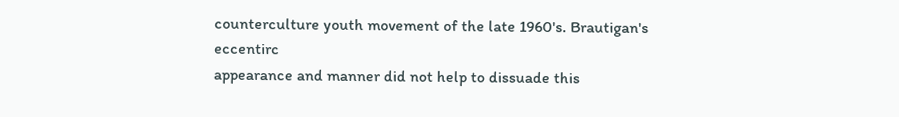counterculture youth movement of the late 1960's. Brautigan's eccentirc
appearance and manner did not help to dissuade this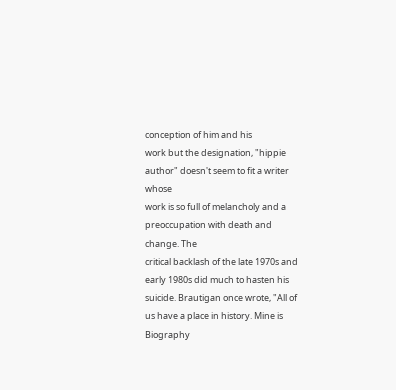conception of him and his
work but the designation, "hippie author" doesn't seem to fit a writer whose
work is so full of melancholy and a preoccupation with death and change. The
critical backlash of the late 1970s and early 1980s did much to hasten his
suicide. Brautigan once wrote, "All of us have a place in history. Mine is
Biography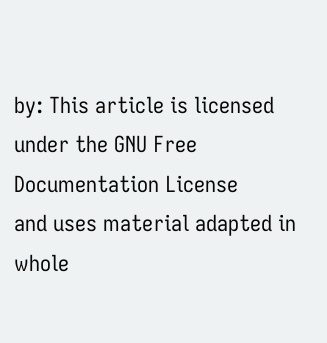by: This article is licensed under the GNU Free Documentation License
and uses material adapted in whole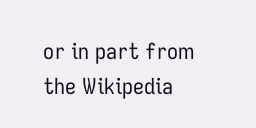or in part from the Wikipedia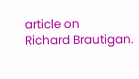article on
Richard Brautigan.